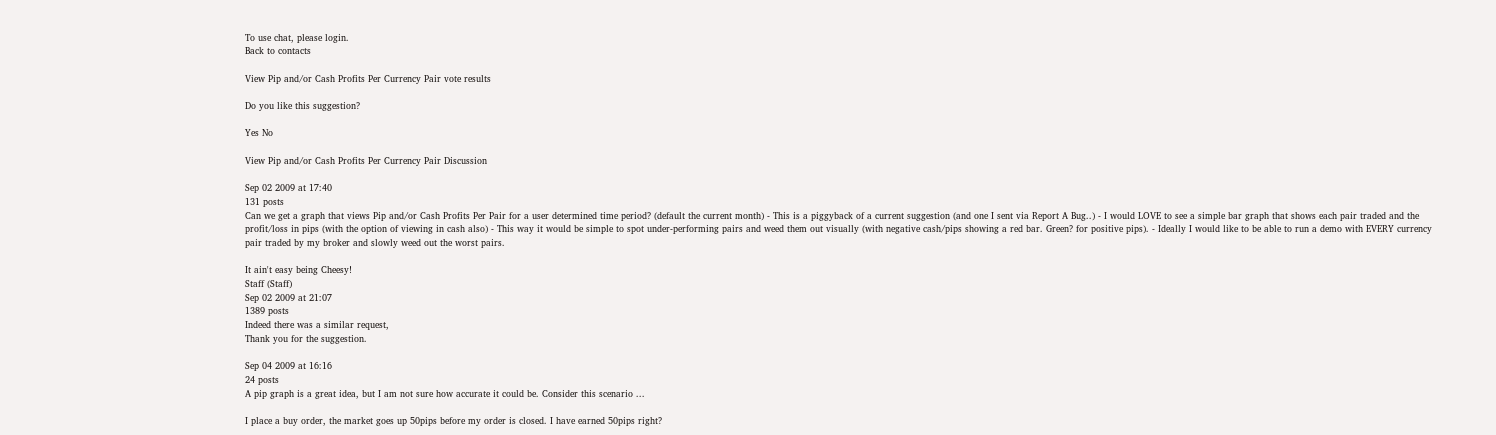To use chat, please login.
Back to contacts

View Pip and/or Cash Profits Per Currency Pair vote results

Do you like this suggestion?

Yes No

View Pip and/or Cash Profits Per Currency Pair Discussion

Sep 02 2009 at 17:40
131 posts
Can we get a graph that views Pip and/or Cash Profits Per Pair for a user determined time period? (default the current month) - This is a piggyback of a current suggestion (and one I sent via Report A Bug..) - I would LOVE to see a simple bar graph that shows each pair traded and the profit/loss in pips (with the option of viewing in cash also) - This way it would be simple to spot under-performing pairs and weed them out visually (with negative cash/pips showing a red bar. Green? for positive pips). - Ideally I would like to be able to run a demo with EVERY currency pair traded by my broker and slowly weed out the worst pairs.

It ain't easy being Cheesy!
Staff (Staff)
Sep 02 2009 at 21:07
1389 posts
Indeed there was a similar request,
Thank you for the suggestion.

Sep 04 2009 at 16:16
24 posts
A pip graph is a great idea, but I am not sure how accurate it could be. Consider this scenario ...

I place a buy order, the market goes up 50pips before my order is closed. I have earned 50pips right?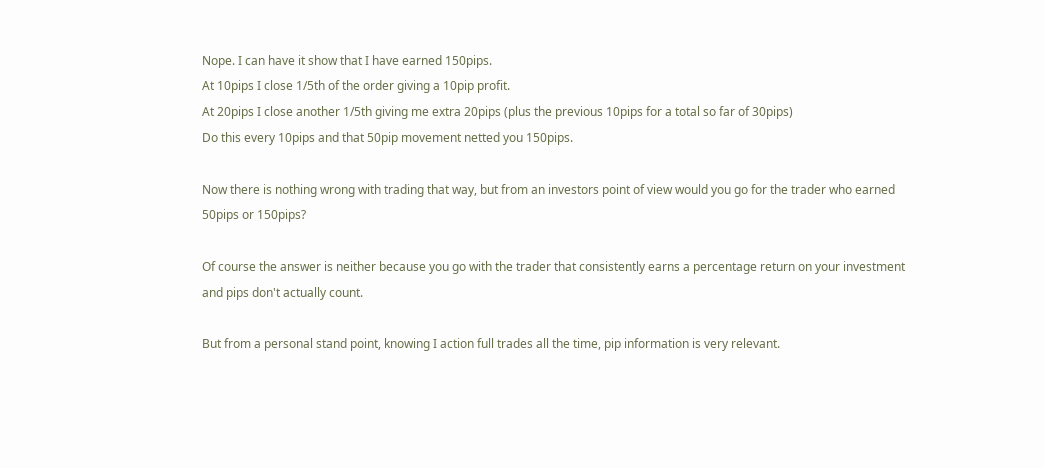Nope. I can have it show that I have earned 150pips.
At 10pips I close 1/5th of the order giving a 10pip profit.
At 20pips I close another 1/5th giving me extra 20pips (plus the previous 10pips for a total so far of 30pips)
Do this every 10pips and that 50pip movement netted you 150pips.

Now there is nothing wrong with trading that way, but from an investors point of view would you go for the trader who earned 50pips or 150pips?

Of course the answer is neither because you go with the trader that consistently earns a percentage return on your investment and pips don't actually count.

But from a personal stand point, knowing I action full trades all the time, pip information is very relevant.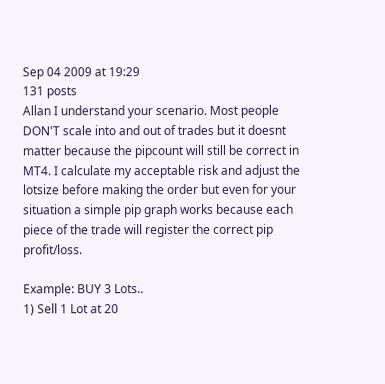Sep 04 2009 at 19:29
131 posts
Allan I understand your scenario. Most people DON'T scale into and out of trades but it doesnt matter because the pipcount will still be correct in MT4. I calculate my acceptable risk and adjust the lotsize before making the order but even for your situation a simple pip graph works because each piece of the trade will register the correct pip profit/loss.

Example: BUY 3 Lots..
1) Sell 1 Lot at 20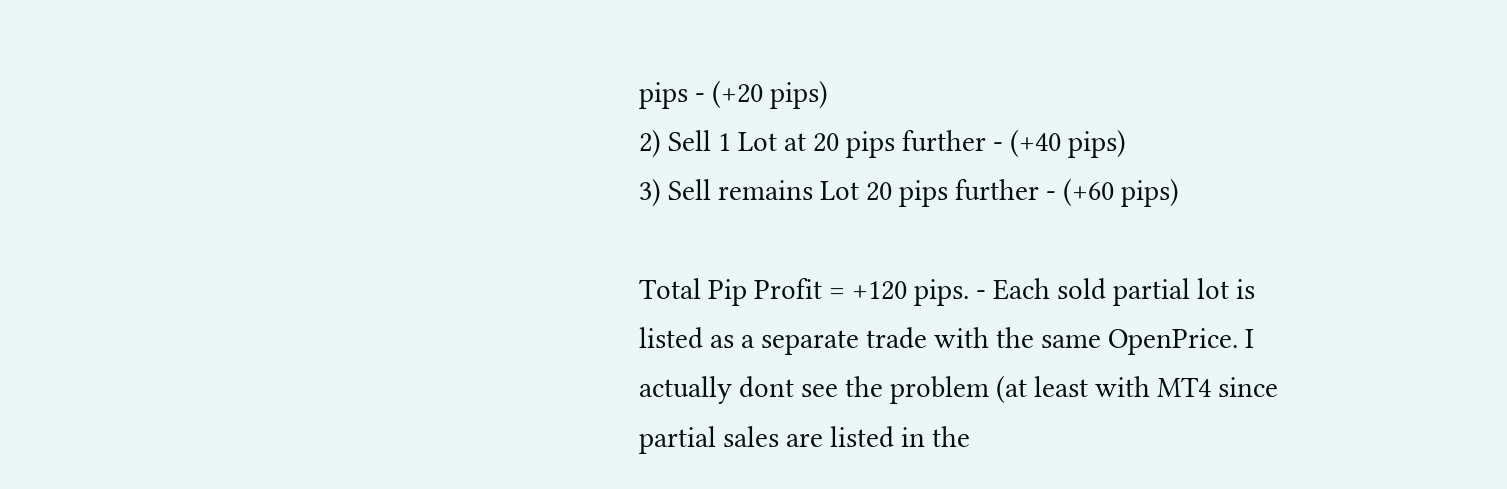pips - (+20 pips)
2) Sell 1 Lot at 20 pips further - (+40 pips)
3) Sell remains Lot 20 pips further - (+60 pips)

Total Pip Profit = +120 pips. - Each sold partial lot is listed as a separate trade with the same OpenPrice. I actually dont see the problem (at least with MT4 since partial sales are listed in the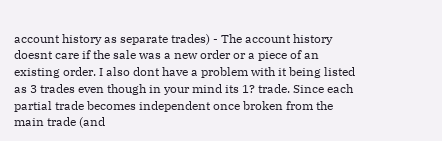account history as separate trades) - The account history doesnt care if the sale was a new order or a piece of an existing order. I also dont have a problem with it being listed as 3 trades even though in your mind its 1? trade. Since each partial trade becomes independent once broken from the main trade (and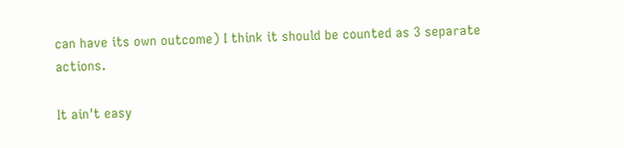can have its own outcome) I think it should be counted as 3 separate actions.

It ain't easy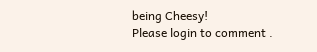being Cheesy!
Please login to comment .